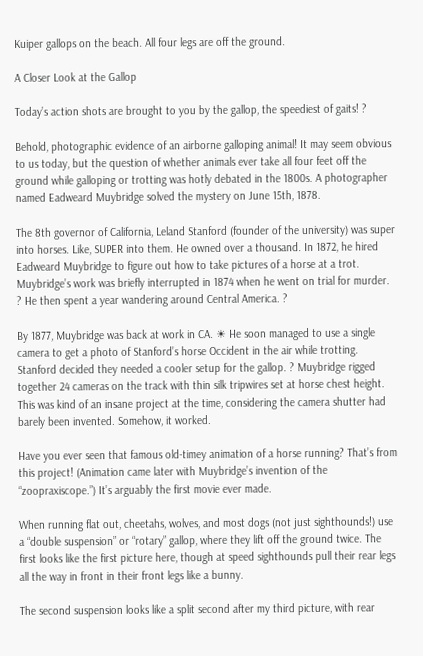Kuiper gallops on the beach. All four legs are off the ground.

A Closer Look at the Gallop

Today’s action shots are brought to you by the gallop, the speediest of gaits! ?

Behold, photographic evidence of an airborne galloping animal! It may seem obvious to us today, but the question of whether animals ever take all four feet off the ground while galloping or trotting was hotly debated in the 1800s. A photographer named Eadweard Muybridge solved the mystery on June 15th, 1878.

The 8th governor of California, Leland Stanford (founder of the university) was super into horses. Like, SUPER into them. He owned over a thousand. In 1872, he hired Eadweard Muybridge to figure out how to take pictures of a horse at a trot. Muybridge’s work was briefly interrupted in 1874 when he went on trial for murder. ? He then spent a year wandering around Central America. ?

By 1877, Muybridge was back at work in CA. ☀ He soon managed to use a single camera to get a photo of Stanford’s horse Occident in the air while trotting. Stanford decided they needed a cooler setup for the gallop. ? Muybridge rigged together 24 cameras on the track with thin silk tripwires set at horse chest height. This was kind of an insane project at the time, considering the camera shutter had barely been invented. Somehow, it worked.

Have you ever seen that famous old-timey animation of a horse running? That’s from this project! (Animation came later with Muybridge’s invention of the “zoopraxiscope.”) It’s arguably the first movie ever made.

When running flat out, cheetahs, wolves, and most dogs (not just sighthounds!) use a “double suspension” or “rotary” gallop, where they lift off the ground twice. The first looks like the first picture here, though at speed sighthounds pull their rear legs all the way in front in their front legs like a bunny.

The second suspension looks like a split second after my third picture, with rear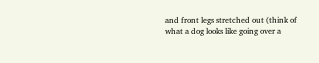and front legs stretched out (think of what a dog looks like going over a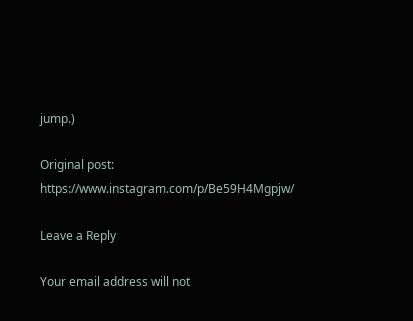jump.)

Original post: https://www.instagram.com/p/Be59H4Mgpjw/

Leave a Reply

Your email address will not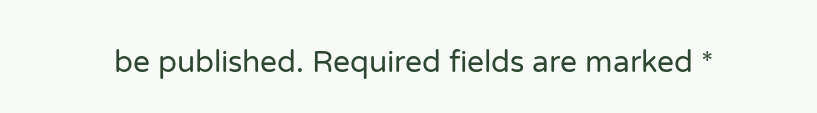be published. Required fields are marked *